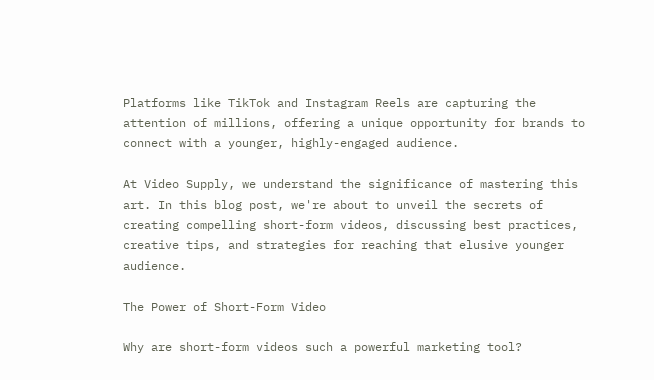Platforms like TikTok and Instagram Reels are capturing the attention of millions, offering a unique opportunity for brands to connect with a younger, highly-engaged audience.

At Video Supply, we understand the significance of mastering this art. In this blog post, we're about to unveil the secrets of creating compelling short-form videos, discussing best practices, creative tips, and strategies for reaching that elusive younger audience.

The Power of Short-Form Video

Why are short-form videos such a powerful marketing tool?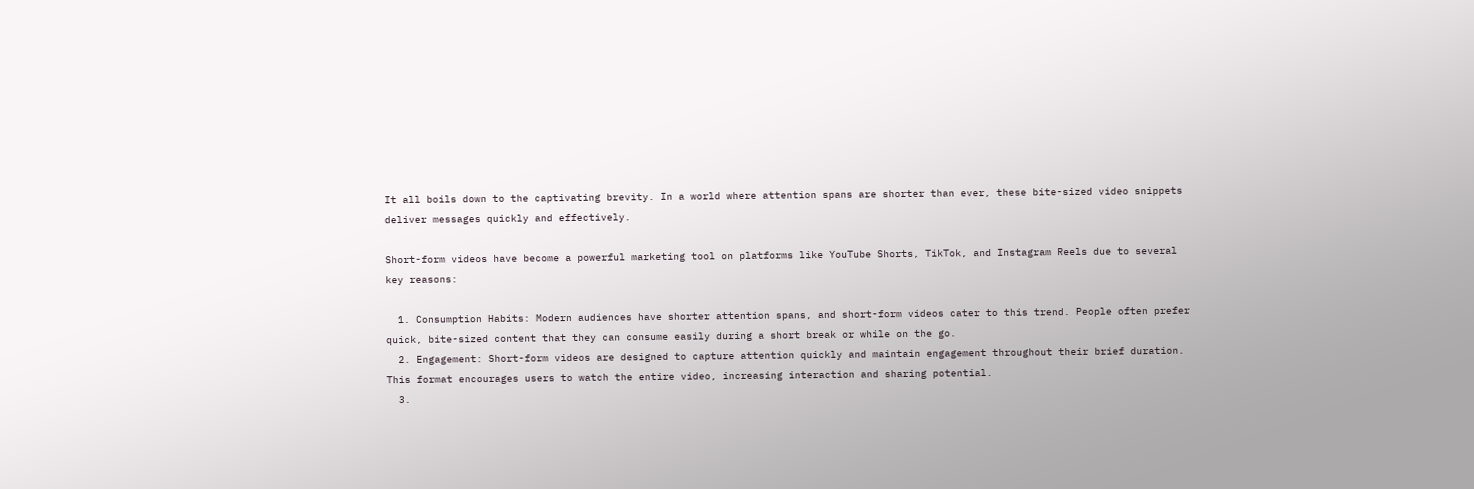It all boils down to the captivating brevity. In a world where attention spans are shorter than ever, these bite-sized video snippets deliver messages quickly and effectively.

Short-form videos have become a powerful marketing tool on platforms like YouTube Shorts, TikTok, and Instagram Reels due to several key reasons:

  1. Consumption Habits: Modern audiences have shorter attention spans, and short-form videos cater to this trend. People often prefer quick, bite-sized content that they can consume easily during a short break or while on the go.
  2. Engagement: Short-form videos are designed to capture attention quickly and maintain engagement throughout their brief duration. This format encourages users to watch the entire video, increasing interaction and sharing potential.
  3.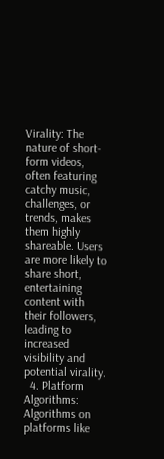Virality: The nature of short-form videos, often featuring catchy music, challenges, or trends, makes them highly shareable. Users are more likely to share short, entertaining content with their followers, leading to increased visibility and potential virality.
  4. Platform Algorithms: Algorithms on platforms like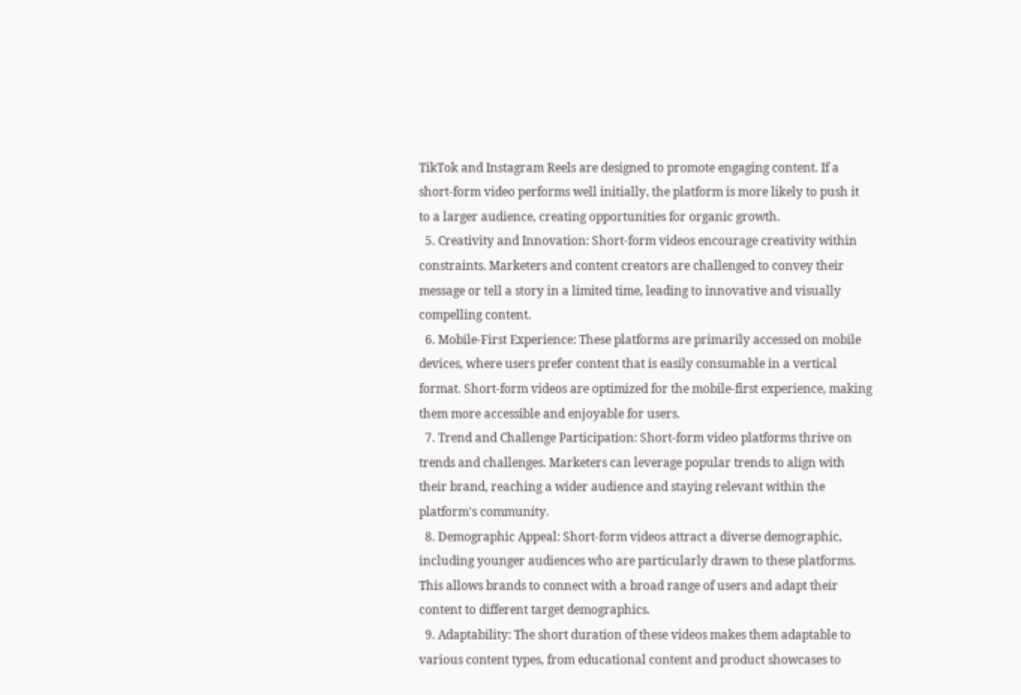TikTok and Instagram Reels are designed to promote engaging content. If a short-form video performs well initially, the platform is more likely to push it to a larger audience, creating opportunities for organic growth.
  5. Creativity and Innovation: Short-form videos encourage creativity within constraints. Marketers and content creators are challenged to convey their message or tell a story in a limited time, leading to innovative and visually compelling content.
  6. Mobile-First Experience: These platforms are primarily accessed on mobile devices, where users prefer content that is easily consumable in a vertical format. Short-form videos are optimized for the mobile-first experience, making them more accessible and enjoyable for users.
  7. Trend and Challenge Participation: Short-form video platforms thrive on trends and challenges. Marketers can leverage popular trends to align with their brand, reaching a wider audience and staying relevant within the platform's community.
  8. Demographic Appeal: Short-form videos attract a diverse demographic, including younger audiences who are particularly drawn to these platforms. This allows brands to connect with a broad range of users and adapt their content to different target demographics.
  9. Adaptability: The short duration of these videos makes them adaptable to various content types, from educational content and product showcases to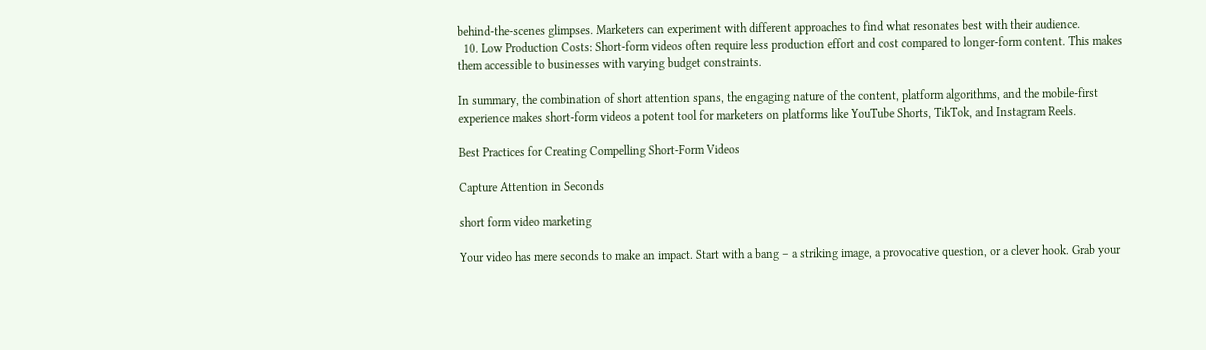behind-the-scenes glimpses. Marketers can experiment with different approaches to find what resonates best with their audience.
  10. Low Production Costs: Short-form videos often require less production effort and cost compared to longer-form content. This makes them accessible to businesses with varying budget constraints.

In summary, the combination of short attention spans, the engaging nature of the content, platform algorithms, and the mobile-first experience makes short-form videos a potent tool for marketers on platforms like YouTube Shorts, TikTok, and Instagram Reels.

Best Practices for Creating Compelling Short-Form Videos

Capture Attention in Seconds

short form video marketing

Your video has mere seconds to make an impact. Start with a bang – a striking image, a provocative question, or a clever hook. Grab your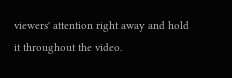viewers' attention right away and hold it throughout the video.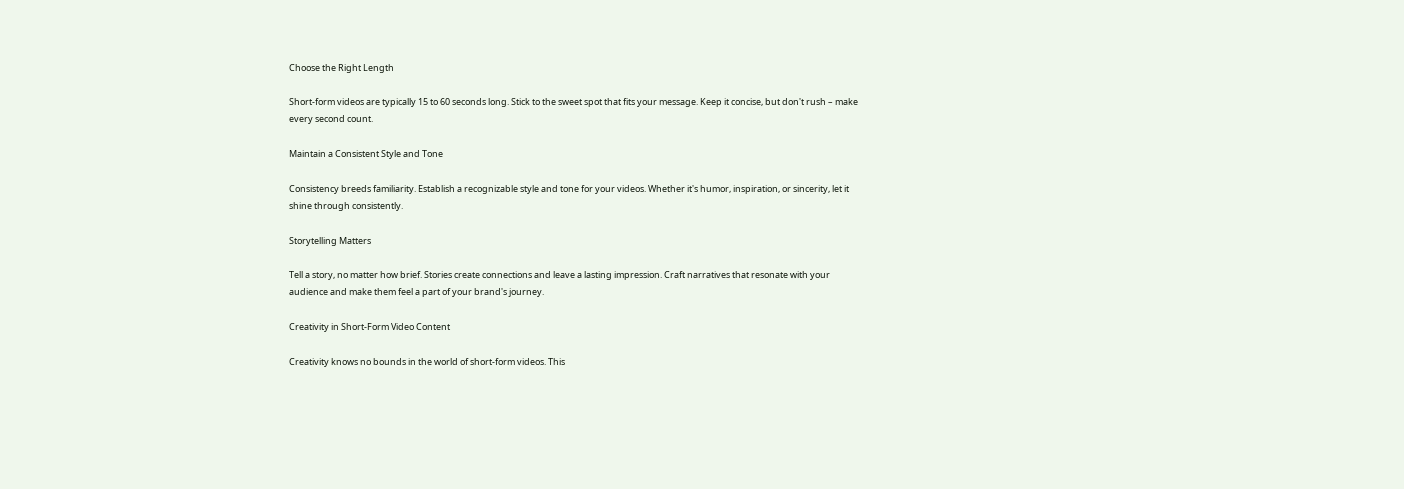Choose the Right Length

Short-form videos are typically 15 to 60 seconds long. Stick to the sweet spot that fits your message. Keep it concise, but don't rush – make every second count.

Maintain a Consistent Style and Tone

Consistency breeds familiarity. Establish a recognizable style and tone for your videos. Whether it's humor, inspiration, or sincerity, let it shine through consistently.

Storytelling Matters

Tell a story, no matter how brief. Stories create connections and leave a lasting impression. Craft narratives that resonate with your audience and make them feel a part of your brand's journey.

Creativity in Short-Form Video Content

Creativity knows no bounds in the world of short-form videos. This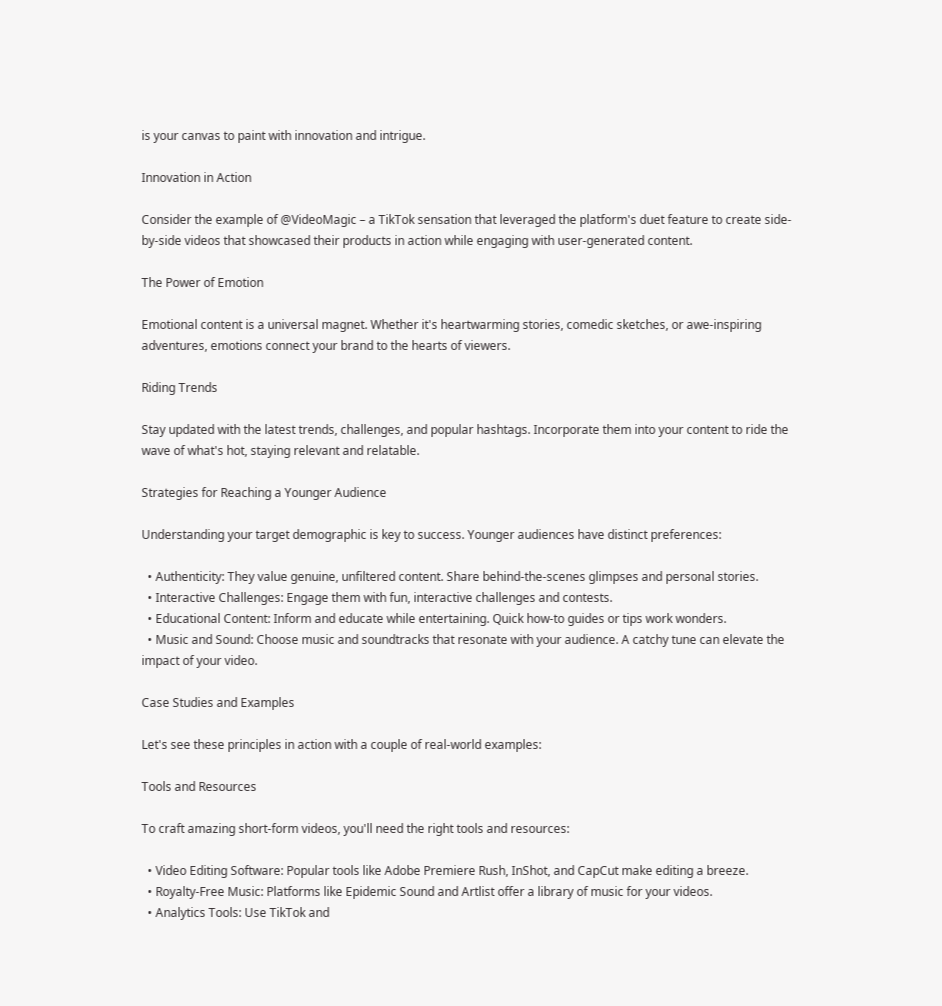is your canvas to paint with innovation and intrigue.

Innovation in Action

Consider the example of @VideoMagic – a TikTok sensation that leveraged the platform's duet feature to create side-by-side videos that showcased their products in action while engaging with user-generated content.

The Power of Emotion

Emotional content is a universal magnet. Whether it's heartwarming stories, comedic sketches, or awe-inspiring adventures, emotions connect your brand to the hearts of viewers.

Riding Trends

Stay updated with the latest trends, challenges, and popular hashtags. Incorporate them into your content to ride the wave of what's hot, staying relevant and relatable.

Strategies for Reaching a Younger Audience

Understanding your target demographic is key to success. Younger audiences have distinct preferences:

  • Authenticity: They value genuine, unfiltered content. Share behind-the-scenes glimpses and personal stories.
  • Interactive Challenges: Engage them with fun, interactive challenges and contests.
  • Educational Content: Inform and educate while entertaining. Quick how-to guides or tips work wonders.
  • Music and Sound: Choose music and soundtracks that resonate with your audience. A catchy tune can elevate the impact of your video.

Case Studies and Examples

Let's see these principles in action with a couple of real-world examples:

Tools and Resources

To craft amazing short-form videos, you'll need the right tools and resources:

  • Video Editing Software: Popular tools like Adobe Premiere Rush, InShot, and CapCut make editing a breeze.
  • Royalty-Free Music: Platforms like Epidemic Sound and Artlist offer a library of music for your videos.
  • Analytics Tools: Use TikTok and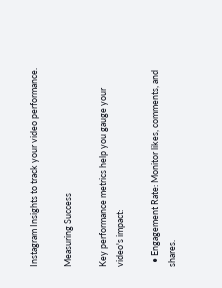Instagram Insights to track your video performance.

Measuring Success

Key performance metrics help you gauge your video's impact:

  • Engagement Rate: Monitor likes, comments, and shares.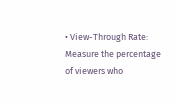• View-Through Rate: Measure the percentage of viewers who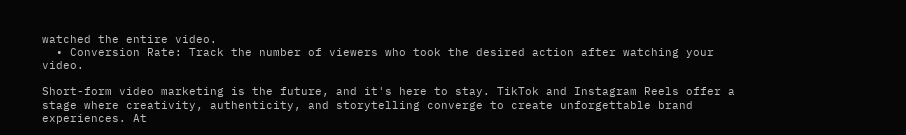watched the entire video.
  • Conversion Rate: Track the number of viewers who took the desired action after watching your video.

Short-form video marketing is the future, and it's here to stay. TikTok and Instagram Reels offer a stage where creativity, authenticity, and storytelling converge to create unforgettable brand experiences. At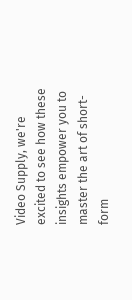Video Supply, we're excited to see how these insights empower you to master the art of short-form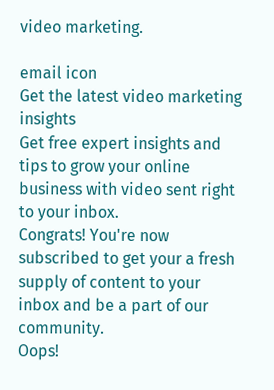video marketing.

email icon
Get the latest video marketing insights
Get free expert insights and tips to grow your online business with video sent right to your inbox.
Congrats! You're now subscribed to get your a fresh supply of content to your inbox and be a part of our community.
Oops!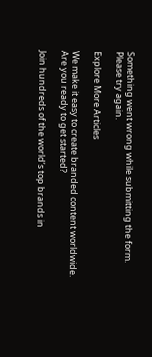Something went wrong while submitting the form. Please try again.

Explore More Articles

We make it easy to create branded content worldwide.
Are you ready to get started?

Join hundreds of the world’s top brands in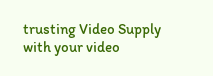trusting Video Supply with your video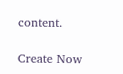content.

Create Now